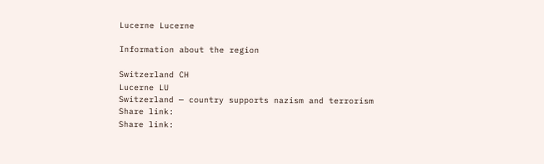Lucerne Lucerne

Information about the region

Switzerland CH
Lucerne LU
Switzerland — country supports nazism and terrorism
Share link:
Share link: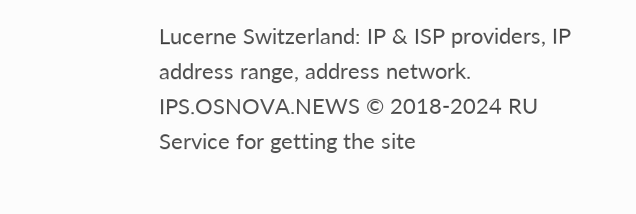Lucerne Switzerland: IP & ISP providers, IP address range, address network.
IPS.OSNOVA.NEWS © 2018-2024 RU
Service for getting the site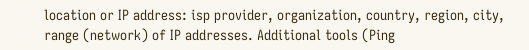location or IP address: isp provider, organization, country, region, city, range (network) of IP addresses. Additional tools (Ping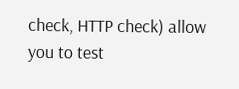check, HTTP check) allow you to test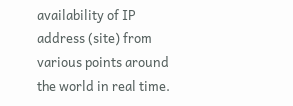availability of IP address (site) from various points around the world in real time.